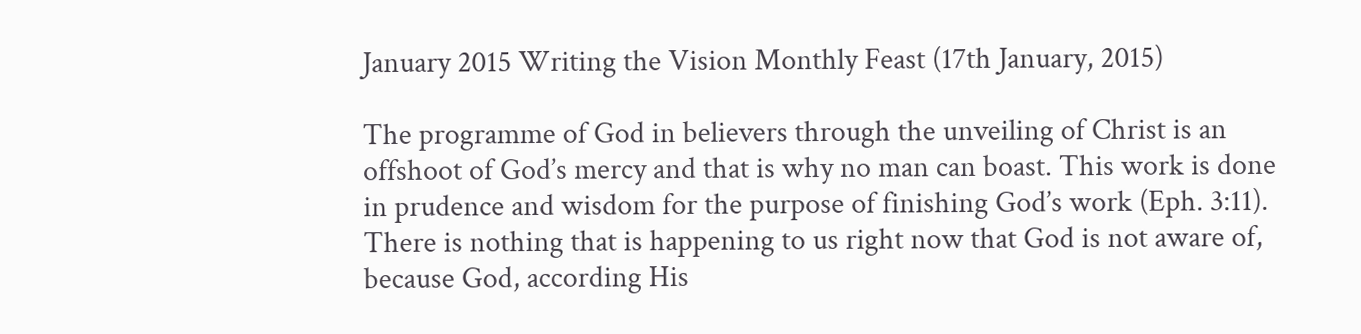January 2015 Writing the Vision Monthly Feast (17th January, 2015)

The programme of God in believers through the unveiling of Christ is an offshoot of God’s mercy and that is why no man can boast. This work is done in prudence and wisdom for the purpose of finishing God’s work (Eph. 3:11).
There is nothing that is happening to us right now that God is not aware of, because God, according His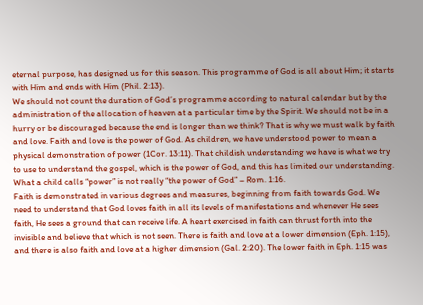eternal purpose, has designed us for this season. This programme of God is all about Him; it starts with Him and ends with Him (Phil. 2:13).
We should not count the duration of God’s programme according to natural calendar but by the administration of the allocation of heaven at a particular time by the Spirit. We should not be in a hurry or be discouraged because the end is longer than we think? That is why we must walk by faith and love. Faith and love is the power of God. As children, we have understood power to mean a physical demonstration of power (1Cor. 13:11). That childish understanding we have is what we try to use to understand the gospel, which is the power of God, and this has limited our understanding. What a child calls “power” is not really “the power of God” – Rom. 1:16.
Faith is demonstrated in various degrees and measures, beginning from faith towards God. We need to understand that God loves faith in all its levels of manifestations and whenever He sees faith, He sees a ground that can receive life. A heart exercised in faith can thrust forth into the invisible and believe that which is not seen. There is faith and love at a lower dimension (Eph. 1:15), and there is also faith and love at a higher dimension (Gal. 2:20). The lower faith in Eph. 1:15 was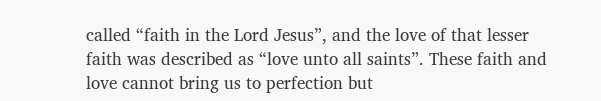called “faith in the Lord Jesus”, and the love of that lesser faith was described as “love unto all saints”. These faith and love cannot bring us to perfection but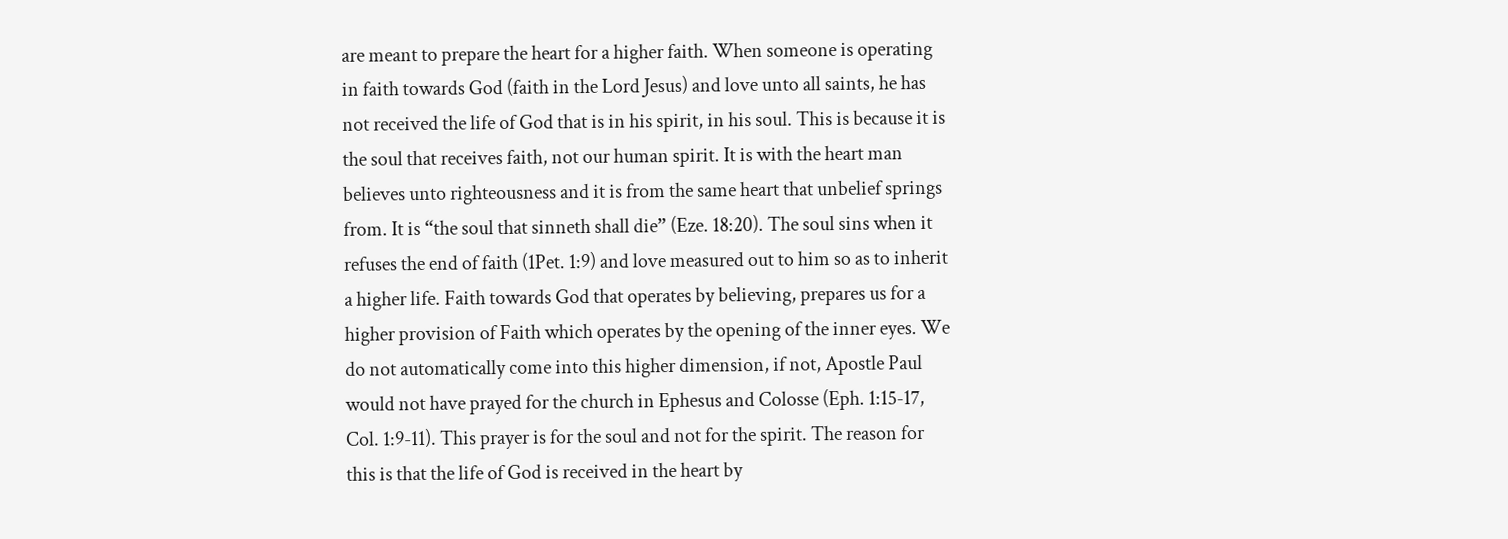are meant to prepare the heart for a higher faith. When someone is operating in faith towards God (faith in the Lord Jesus) and love unto all saints, he has not received the life of God that is in his spirit, in his soul. This is because it is the soul that receives faith, not our human spirit. It is with the heart man believes unto righteousness and it is from the same heart that unbelief springs from. It is “the soul that sinneth shall die” (Eze. 18:20). The soul sins when it refuses the end of faith (1Pet. 1:9) and love measured out to him so as to inherit a higher life. Faith towards God that operates by believing, prepares us for a higher provision of Faith which operates by the opening of the inner eyes. We do not automatically come into this higher dimension, if not, Apostle Paul would not have prayed for the church in Ephesus and Colosse (Eph. 1:15-17, Col. 1:9-11). This prayer is for the soul and not for the spirit. The reason for this is that the life of God is received in the heart by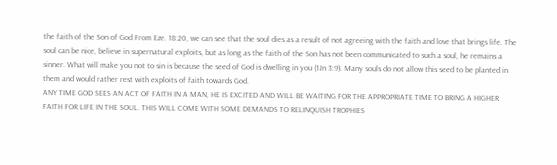the faith of the Son of God From Eze. 18:20, we can see that the soul dies as a result of not agreeing with the faith and love that brings life. The soul can be nice, believe in supernatural exploits, but as long as the faith of the Son has not been communicated to such a soul, he remains a sinner. What will make you not to sin is because the seed of God is dwelling in you (1Jn 3:9). Many souls do not allow this seed to be planted in them and would rather rest with exploits of faith towards God.
ANY TIME GOD SEES AN ACT OF FAITH IN A MAN, HE IS EXCITED AND WILL BE WAITING FOR THE APPROPRIATE TIME TO BRING A HIGHER FAITH FOR LIFE IN THE SOUL. THIS WILL COME WITH SOME DEMANDS TO RELINQUISH TROPHIES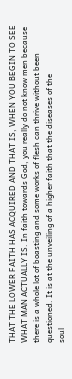THAT THE LOWER FAITH HAS ACQUIRED AND THAT IS, WHEN YOU BEGIN TO SEE WHAT MAN ACTUALLY IS. In faith towards God, you really do not know men because there is a whole lot of boasting and some works of flesh can thrive without been questioned. It is at the unveiling of a higher faith that the diseases of the
soul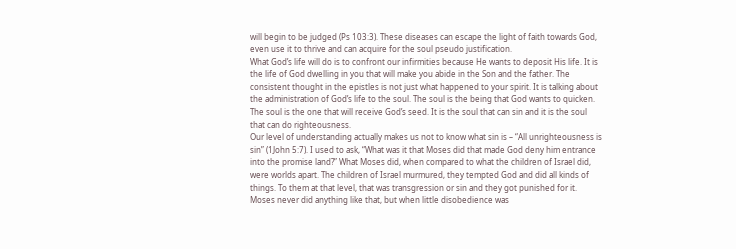will begin to be judged (Ps 103:3). These diseases can escape the light of faith towards God, even use it to thrive and can acquire for the soul pseudo justification.
What God’s life will do is to confront our infirmities because He wants to deposit His life. It is the life of God dwelling in you that will make you abide in the Son and the father. The consistent thought in the epistles is not just what happened to your spirit. It is talking about the administration of God’s life to the soul. The soul is the being that God wants to quicken. The soul is the one that will receive God’s seed. It is the soul that can sin and it is the soul that can do righteousness.
Our level of understanding actually makes us not to know what sin is – “All unrighteousness is sin” (1John 5:7). I used to ask, “What was it that Moses did that made God deny him entrance into the promise land?” What Moses did, when compared to what the children of Israel did, were worlds apart. The children of Israel murmured, they tempted God and did all kinds of things. To them at that level, that was transgression or sin and they got punished for it. Moses never did anything like that, but when little disobedience was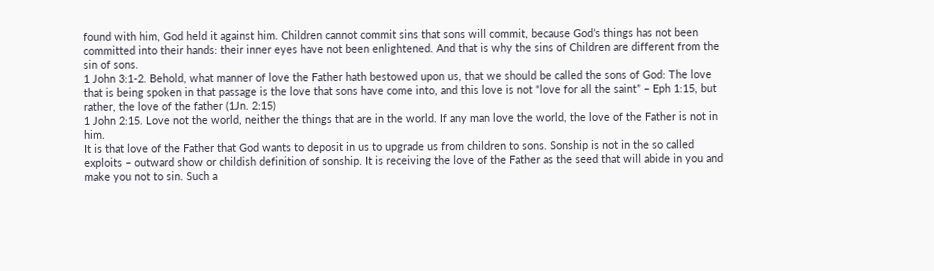found with him, God held it against him. Children cannot commit sins that sons will commit, because God’s things has not been committed into their hands: their inner eyes have not been enlightened. And that is why the sins of Children are different from the sin of sons.
1 John 3:1-2. Behold, what manner of love the Father hath bestowed upon us, that we should be called the sons of God: The love that is being spoken in that passage is the love that sons have come into, and this love is not “love for all the saint” – Eph 1:15, but rather, the love of the father (1Jn. 2:15)
1 John 2:15. Love not the world, neither the things that are in the world. If any man love the world, the love of the Father is not in him.
It is that love of the Father that God wants to deposit in us to upgrade us from children to sons. Sonship is not in the so called exploits – outward show or childish definition of sonship. It is receiving the love of the Father as the seed that will abide in you and make you not to sin. Such a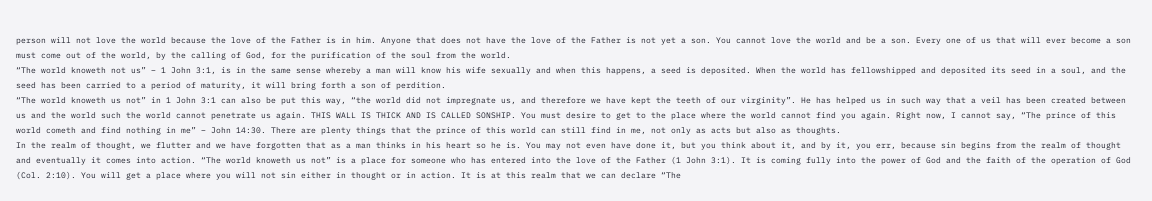person will not love the world because the love of the Father is in him. Anyone that does not have the love of the Father is not yet a son. You cannot love the world and be a son. Every one of us that will ever become a son must come out of the world, by the calling of God, for the purification of the soul from the world.
“The world knoweth not us” – 1 John 3:1, is in the same sense whereby a man will know his wife sexually and when this happens, a seed is deposited. When the world has fellowshipped and deposited its seed in a soul, and the seed has been carried to a period of maturity, it will bring forth a son of perdition.
“The world knoweth us not” in 1 John 3:1 can also be put this way, “the world did not impregnate us, and therefore we have kept the teeth of our virginity”. He has helped us in such way that a veil has been created between us and the world such the world cannot penetrate us again. THIS WALL IS THICK AND IS CALLED SONSHIP. You must desire to get to the place where the world cannot find you again. Right now, I cannot say, “The prince of this world cometh and find nothing in me” – John 14:30. There are plenty things that the prince of this world can still find in me, not only as acts but also as thoughts.
In the realm of thought, we flutter and we have forgotten that as a man thinks in his heart so he is. You may not even have done it, but you think about it, and by it, you err, because sin begins from the realm of thought and eventually it comes into action. “The world knoweth us not” is a place for someone who has entered into the love of the Father (1 John 3:1). It is coming fully into the power of God and the faith of the operation of God (Col. 2:10). You will get a place where you will not sin either in thought or in action. It is at this realm that we can declare “The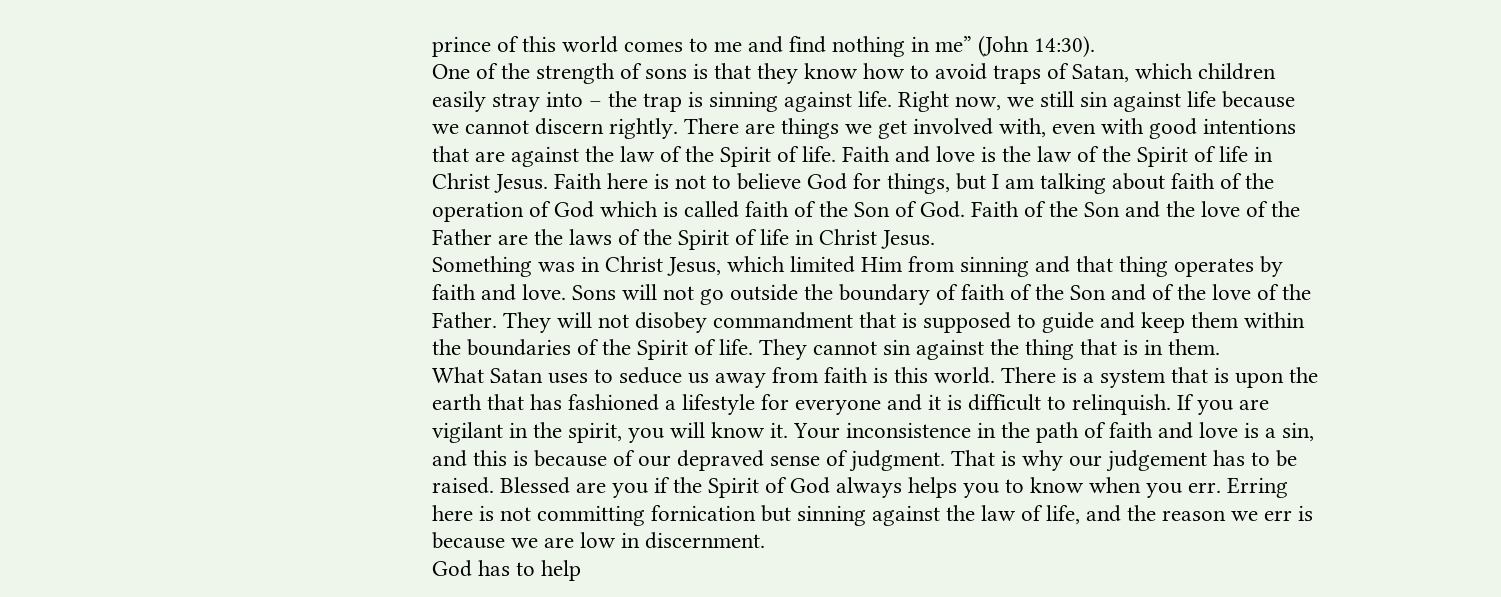prince of this world comes to me and find nothing in me” (John 14:30).
One of the strength of sons is that they know how to avoid traps of Satan, which children easily stray into – the trap is sinning against life. Right now, we still sin against life because we cannot discern rightly. There are things we get involved with, even with good intentions that are against the law of the Spirit of life. Faith and love is the law of the Spirit of life in Christ Jesus. Faith here is not to believe God for things, but I am talking about faith of the operation of God which is called faith of the Son of God. Faith of the Son and the love of the Father are the laws of the Spirit of life in Christ Jesus.
Something was in Christ Jesus, which limited Him from sinning and that thing operates by faith and love. Sons will not go outside the boundary of faith of the Son and of the love of the Father. They will not disobey commandment that is supposed to guide and keep them within the boundaries of the Spirit of life. They cannot sin against the thing that is in them.
What Satan uses to seduce us away from faith is this world. There is a system that is upon the earth that has fashioned a lifestyle for everyone and it is difficult to relinquish. If you are vigilant in the spirit, you will know it. Your inconsistence in the path of faith and love is a sin, and this is because of our depraved sense of judgment. That is why our judgement has to be raised. Blessed are you if the Spirit of God always helps you to know when you err. Erring here is not committing fornication but sinning against the law of life, and the reason we err is because we are low in discernment.
God has to help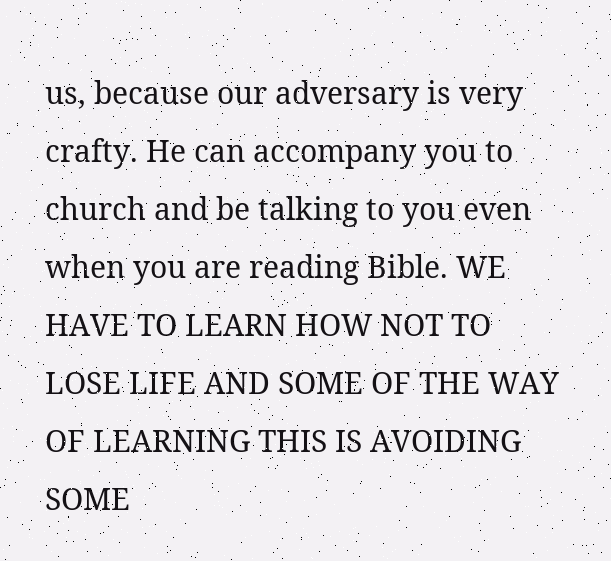us, because our adversary is very crafty. He can accompany you to church and be talking to you even when you are reading Bible. WE HAVE TO LEARN HOW NOT TO LOSE LIFE AND SOME OF THE WAY OF LEARNING THIS IS AVOIDING SOME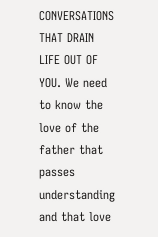CONVERSATIONS THAT DRAIN LIFE OUT OF YOU. We need to know the love of the father that passes understanding and that love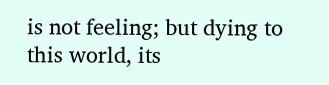is not feeling; but dying to this world, its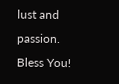lust and passion.
Bless You!